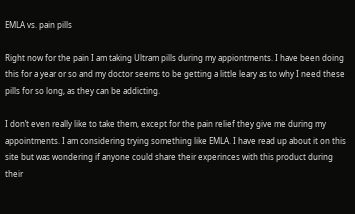EMLA vs. pain pills

Right now for the pain I am taking Ultram pills during my appiontments. I have been doing this for a year or so and my doctor seems to be getting a little leary as to why I need these pills for so long, as they can be addicting.

I don’t even really like to take them, except for the pain relief they give me during my appointments. I am considering trying something like EMLA. I have read up about it on this site but was wondering if anyone could share their experinces with this product during their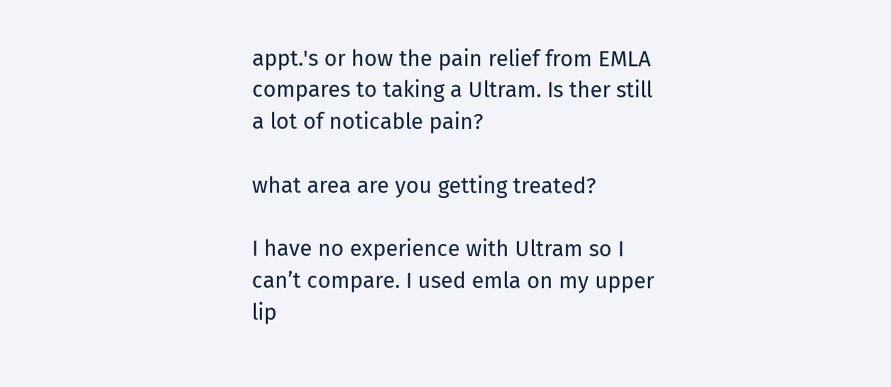appt.'s or how the pain relief from EMLA compares to taking a Ultram. Is ther still a lot of noticable pain?

what area are you getting treated?

I have no experience with Ultram so I can’t compare. I used emla on my upper lip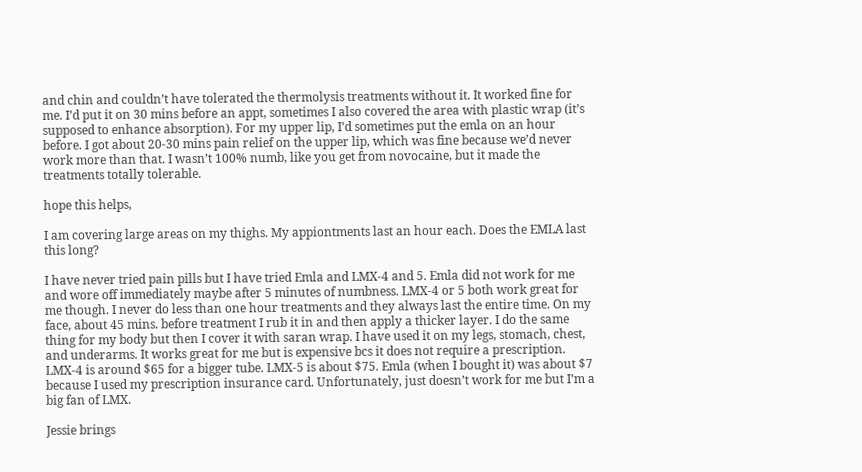and chin and couldn’t have tolerated the thermolysis treatments without it. It worked fine for me. I’d put it on 30 mins before an appt, sometimes I also covered the area with plastic wrap (it’s supposed to enhance absorption). For my upper lip, I’d sometimes put the emla on an hour before. I got about 20-30 mins pain relief on the upper lip, which was fine because we’d never work more than that. I wasn’t 100% numb, like you get from novocaine, but it made the treatments totally tolerable.

hope this helps,

I am covering large areas on my thighs. My appiontments last an hour each. Does the EMLA last this long?

I have never tried pain pills but I have tried Emla and LMX-4 and 5. Emla did not work for me and wore off immediately maybe after 5 minutes of numbness. LMX-4 or 5 both work great for me though. I never do less than one hour treatments and they always last the entire time. On my face, about 45 mins. before treatment I rub it in and then apply a thicker layer. I do the same thing for my body but then I cover it with saran wrap. I have used it on my legs, stomach, chest, and underarms. It works great for me but is expensive bcs it does not require a prescription. LMX-4 is around $65 for a bigger tube. LMX-5 is about $75. Emla (when I bought it) was about $7 because I used my prescription insurance card. Unfortunately, just doesn’t work for me but I’m a big fan of LMX.

Jessie brings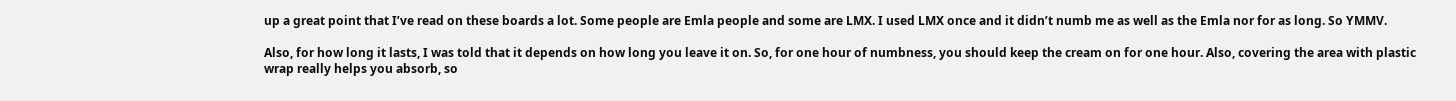up a great point that I’ve read on these boards a lot. Some people are Emla people and some are LMX. I used LMX once and it didn’t numb me as well as the Emla nor for as long. So YMMV.

Also, for how long it lasts, I was told that it depends on how long you leave it on. So, for one hour of numbness, you should keep the cream on for one hour. Also, covering the area with plastic wrap really helps you absorb, so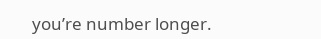you’re number longer.